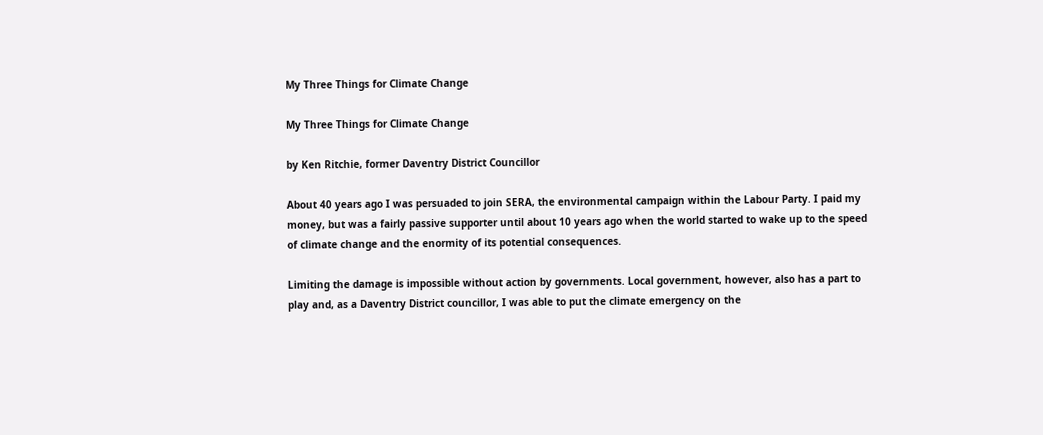My Three Things for Climate Change

My Three Things for Climate Change

by Ken Ritchie, former Daventry District Councillor

About 40 years ago I was persuaded to join SERA, the environmental campaign within the Labour Party. I paid my money, but was a fairly passive supporter until about 10 years ago when the world started to wake up to the speed of climate change and the enormity of its potential consequences.

Limiting the damage is impossible without action by governments. Local government, however, also has a part to play and, as a Daventry District councillor, I was able to put the climate emergency on the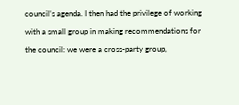council’s agenda. I then had the privilege of working with a small group in making recommendations for the council: we were a cross-party group,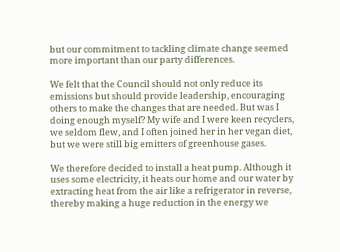but our commitment to tackling climate change seemed more important than our party differences.

We felt that the Council should not only reduce its emissions but should provide leadership, encouraging others to make the changes that are needed. But was I doing enough myself? My wife and I were keen recyclers, we seldom flew, and I often joined her in her vegan diet, but we were still big emitters of greenhouse gases.

We therefore decided to install a heat pump. Although it uses some electricity, it heats our home and our water by extracting heat from the air like a refrigerator in reverse, thereby making a huge reduction in the energy we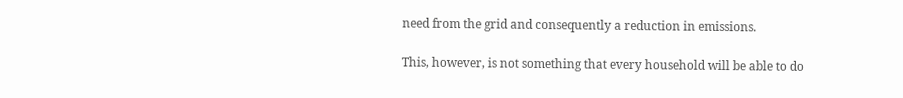need from the grid and consequently a reduction in emissions.

This, however, is not something that every household will be able to do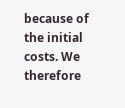because of the initial costs. We therefore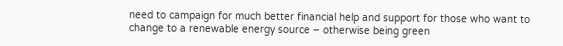need to campaign for much better financial help and support for those who want to change to a renewable energy source – otherwise being green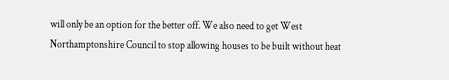will only be an option for the better off. We also need to get West Northamptonshire Council to stop allowing houses to be built without heat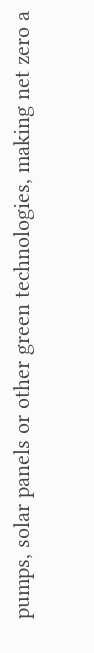pumps, solar panels or other green technologies, making net zero a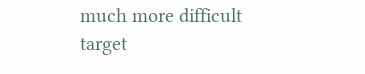much more difficult target